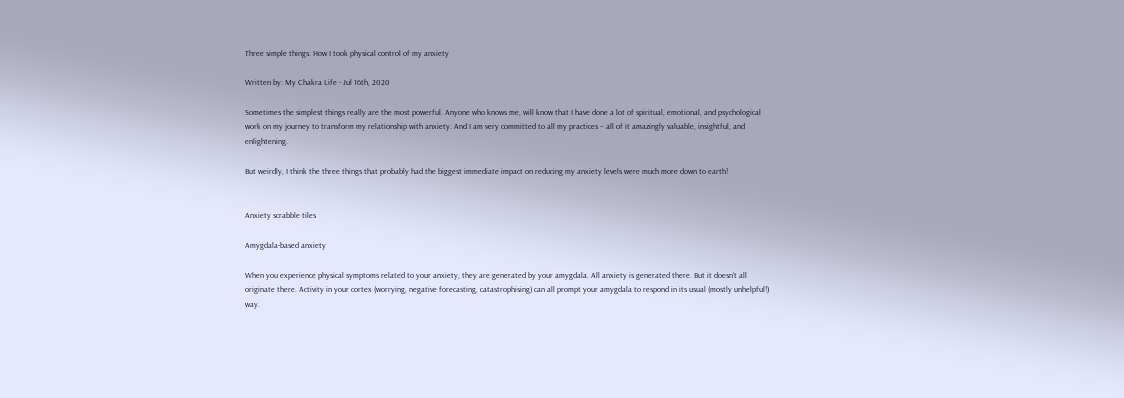Three simple things: How I took physical control of my anxiety

Written by: My Chakra Life - Jul 16th, 2020

Sometimes the simplest things really are the most powerful. Anyone who knows me, will know that I have done a lot of spiritual, emotional, and psychological work on my journey to transform my relationship with anxiety. And I am very committed to all my practices – all of it amazingly valuable, insightful, and enlightening.

But weirdly, I think the three things that probably had the biggest immediate impact on reducing my anxiety levels were much more down to earth!


Anxiety scrabble tiles

Amygdala-based anxiety

When you experience physical symptoms related to your anxiety, they are generated by your amygdala. All anxiety is generated there. But it doesn’t all originate there. Activity in your cortex (worrying, negative forecasting, catastrophising) can all prompt your amygdala to respond in its usual (mostly unhelpful!) way.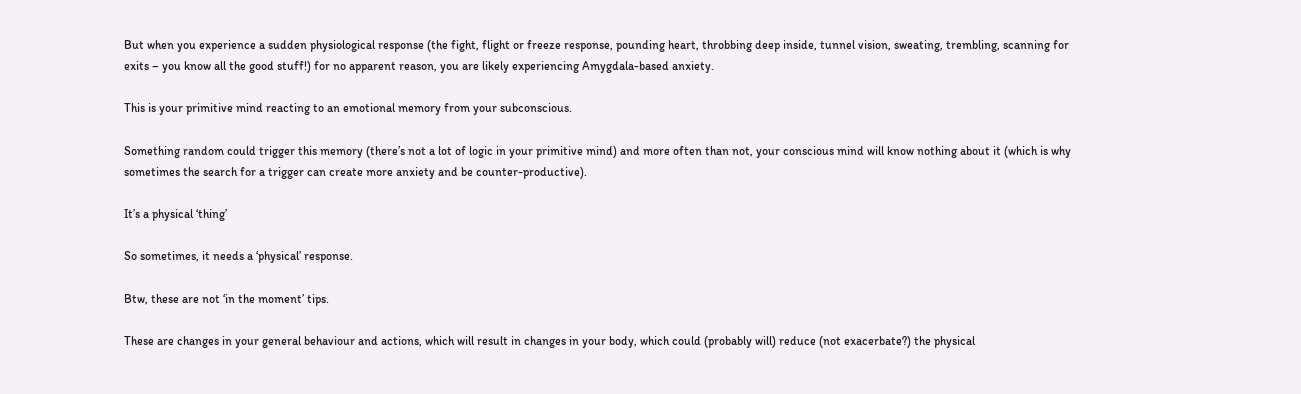But when you experience a sudden physiological response (the fight, flight or freeze response, pounding heart, throbbing deep inside, tunnel vision, sweating, trembling, scanning for exits – you know all the good stuff!) for no apparent reason, you are likely experiencing Amygdala-based anxiety.

This is your primitive mind reacting to an emotional memory from your subconscious.

Something random could trigger this memory (there’s not a lot of logic in your primitive mind) and more often than not, your conscious mind will know nothing about it (which is why sometimes the search for a trigger can create more anxiety and be counter-productive).

It’s a physical ‘thing’

So sometimes, it needs a ‘physical’ response.

Btw, these are not ‘in the moment’ tips.

These are changes in your general behaviour and actions, which will result in changes in your body, which could (probably will) reduce (not exacerbate?) the physical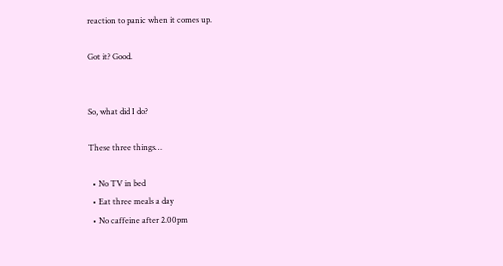reaction to panic when it comes up.

Got it? Good.


So, what did I do?

These three things…

  • No TV in bed
  • Eat three meals a day
  • No caffeine after 2.00pm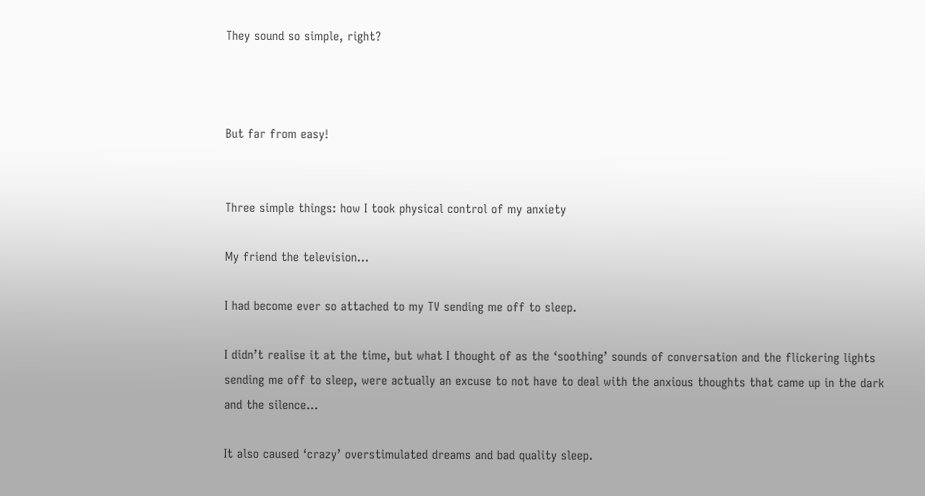They sound so simple, right?



But far from easy!


Three simple things: how I took physical control of my anxiety

My friend the television…

I had become ever so attached to my TV sending me off to sleep.

I didn’t realise it at the time, but what I thought of as the ‘soothing’ sounds of conversation and the flickering lights sending me off to sleep, were actually an excuse to not have to deal with the anxious thoughts that came up in the dark and the silence…

It also caused ‘crazy’ overstimulated dreams and bad quality sleep.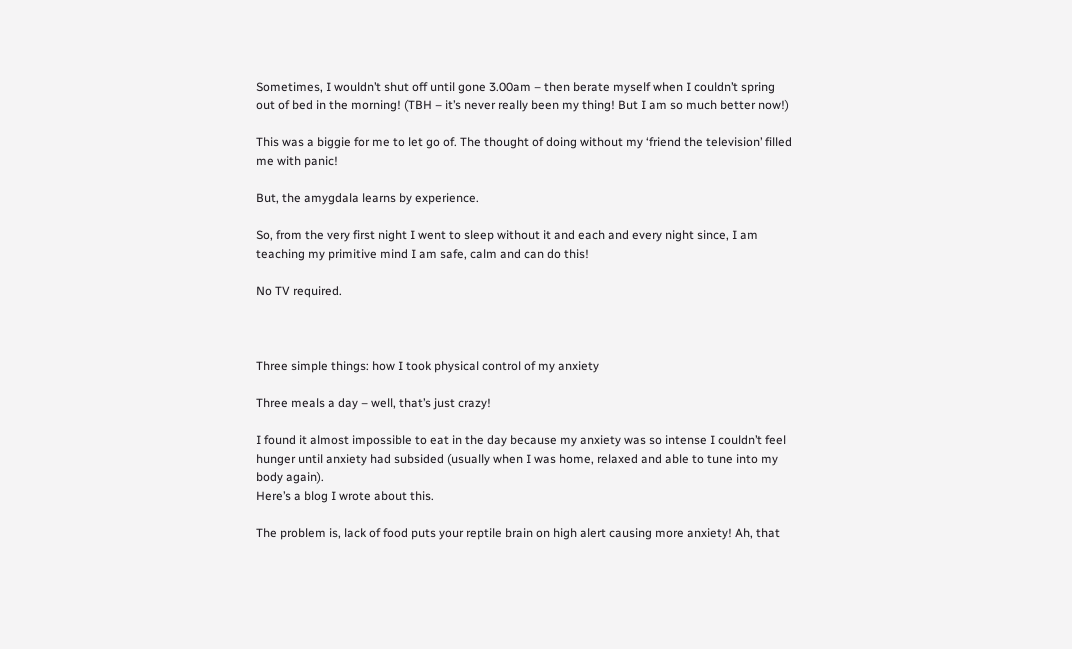Sometimes, I wouldn’t shut off until gone 3.00am – then berate myself when I couldn’t spring out of bed in the morning! (TBH – it’s never really been my thing! But I am so much better now!)

This was a biggie for me to let go of. The thought of doing without my ‘friend the television’ filled me with panic!

But, the amygdala learns by experience.

So, from the very first night I went to sleep without it and each and every night since, I am teaching my primitive mind I am safe, calm and can do this!

No TV required.



Three simple things: how I took physical control of my anxiety

Three meals a day – well, that’s just crazy!

I found it almost impossible to eat in the day because my anxiety was so intense I couldn’t feel hunger until anxiety had subsided (usually when I was home, relaxed and able to tune into my body again).
Here’s a blog I wrote about this.

The problem is, lack of food puts your reptile brain on high alert causing more anxiety! Ah, that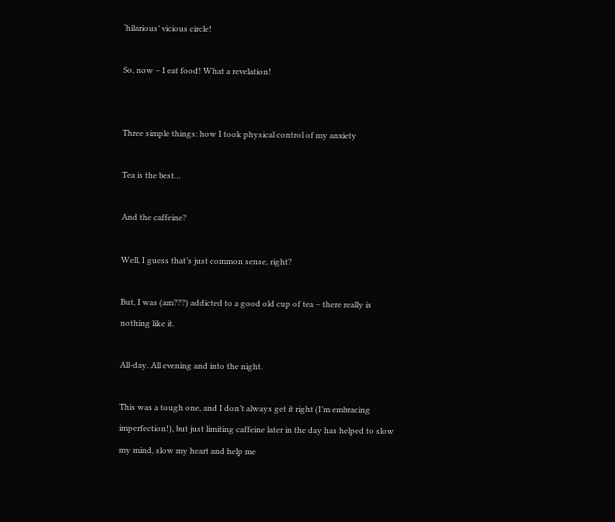‘hilarious’ vicious circle!

So, now – I eat food! What a revelation!


Three simple things: how I took physical control of my anxiety

Tea is the best…

And the caffeine?

Well, I guess that’s just common sense, right?

But, I was (am???) addicted to a good old cup of tea – there really is nothing like it.

All-day. All evening and into the night.

This was a tough one, and I don’t always get it right (I’m embracing imperfection!), but just limiting caffeine later in the day has helped to slow my mind, slow my heart and help me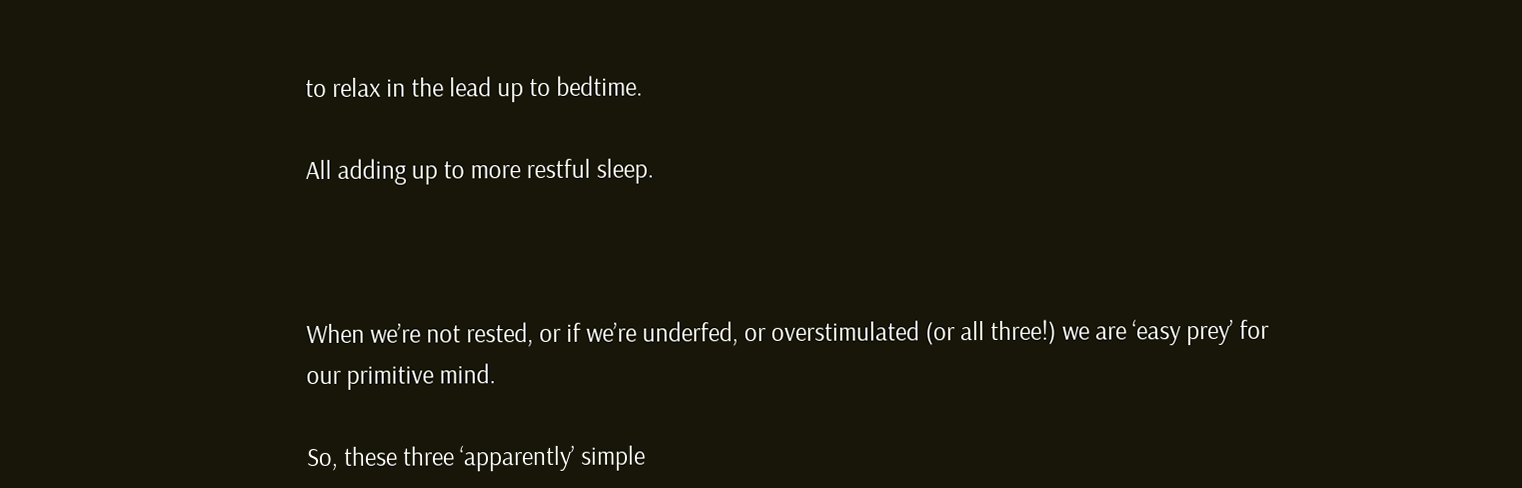to relax in the lead up to bedtime.

All adding up to more restful sleep.



When we’re not rested, or if we’re underfed, or overstimulated (or all three!) we are ‘easy prey’ for our primitive mind.

So, these three ‘apparently’ simple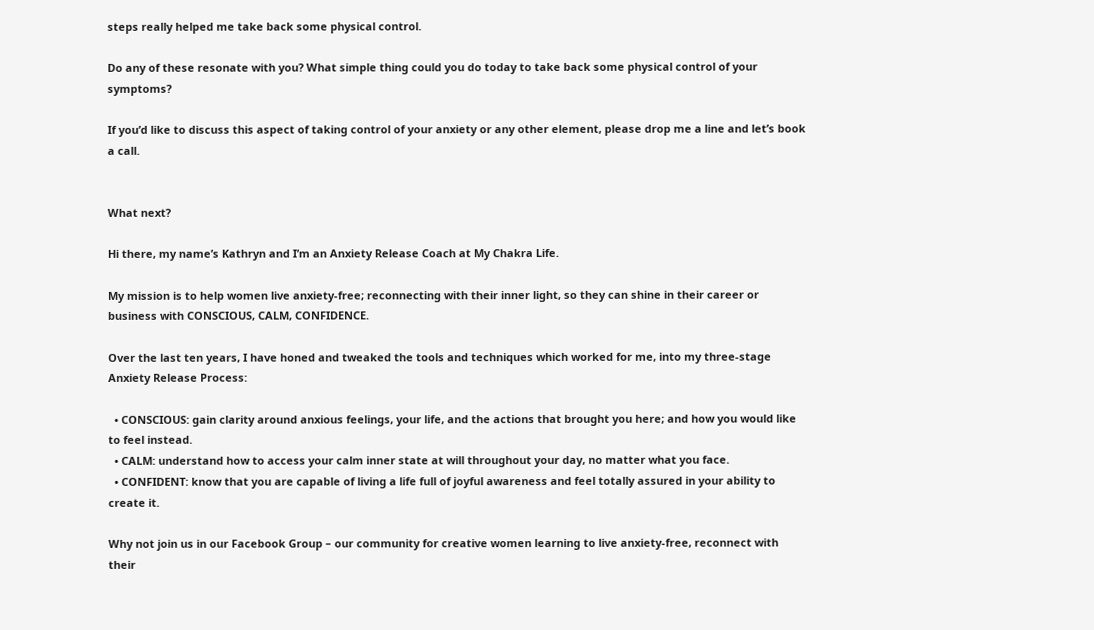steps really helped me take back some physical control.

Do any of these resonate with you? What simple thing could you do today to take back some physical control of your symptoms?

If you’d like to discuss this aspect of taking control of your anxiety or any other element, please drop me a line and let’s book a call.


What next?

Hi there, my name’s Kathryn and I’m an Anxiety Release Coach at My Chakra Life.

My mission is to help women live anxiety-free; reconnecting with their inner light, so they can shine in their career or business with CONSCIOUS, CALM, CONFIDENCE.

Over the last ten years, I have honed and tweaked the tools and techniques which worked for me, into my three-stage Anxiety Release Process:

  • CONSCIOUS: gain clarity around anxious feelings, your life, and the actions that brought you here; and how you would like to feel instead.
  • CALM: understand how to access your calm inner state at will throughout your day, no matter what you face.
  • CONFIDENT: know that you are capable of living a life full of joyful awareness and feel totally assured in your ability to create it.

Why not join us in our Facebook Group – our community for creative women learning to live anxiety-free, reconnect with their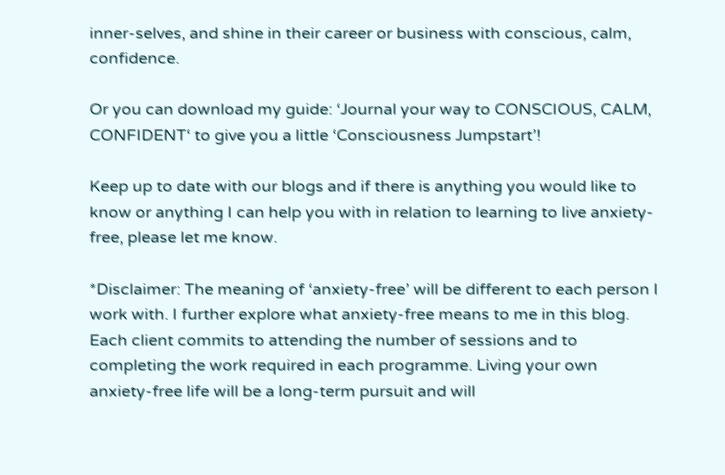inner-selves, and shine in their career or business with conscious, calm, confidence.

Or you can download my guide: ‘Journal your way to CONSCIOUS, CALM, CONFIDENT‘ to give you a little ‘Consciousness Jumpstart’!

Keep up to date with our blogs and if there is anything you would like to know or anything I can help you with in relation to learning to live anxiety-free, please let me know.

*Disclaimer: The meaning of ‘anxiety-free’ will be different to each person I work with. I further explore what anxiety-free means to me in this blog. Each client commits to attending the number of sessions and to completing the work required in each programme. Living your own anxiety-free life will be a long-term pursuit and will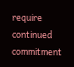require continued commitment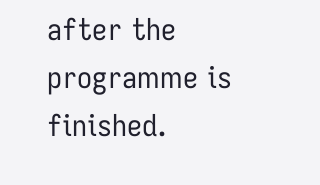after the programme is finished.